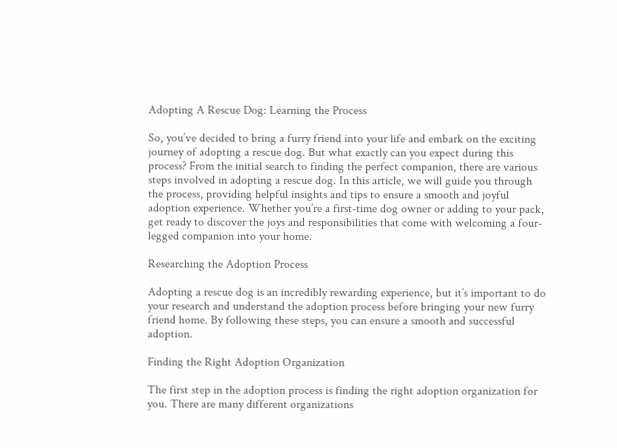Adopting A Rescue Dog: Learning the Process

So, you’ve decided to bring a furry friend into your life and embark on the exciting journey of adopting a rescue dog. But what exactly can you expect during this process? From the initial search to finding the perfect companion, there are various steps involved in adopting a rescue dog. In this article, we will guide you through the process, providing helpful insights and tips to ensure a smooth and joyful adoption experience. Whether you’re a first-time dog owner or adding to your pack, get ready to discover the joys and responsibilities that come with welcoming a four-legged companion into your home.

Researching the Adoption Process

Adopting a rescue dog is an incredibly rewarding experience, but it’s important to do your research and understand the adoption process before bringing your new furry friend home. By following these steps, you can ensure a smooth and successful adoption.

Finding the Right Adoption Organization

The first step in the adoption process is finding the right adoption organization for you. There are many different organizations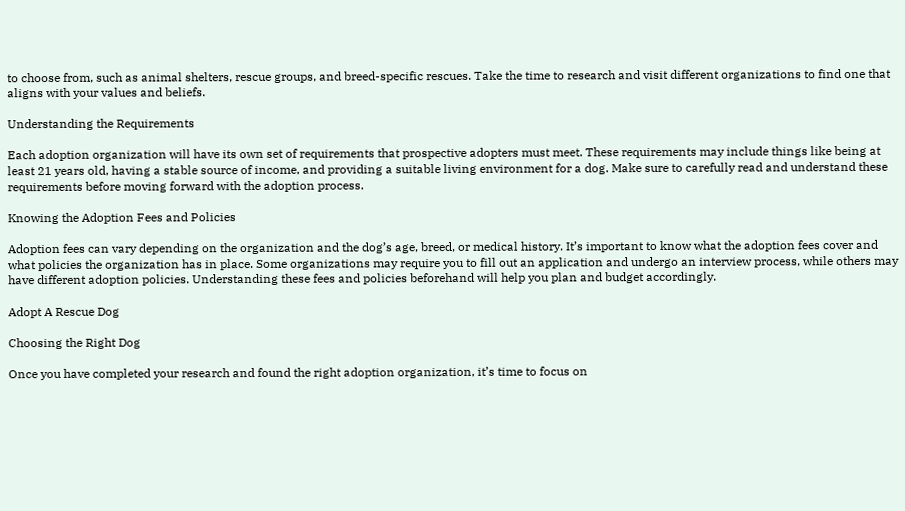to choose from, such as animal shelters, rescue groups, and breed-specific rescues. Take the time to research and visit different organizations to find one that aligns with your values and beliefs.

Understanding the Requirements

Each adoption organization will have its own set of requirements that prospective adopters must meet. These requirements may include things like being at least 21 years old, having a stable source of income, and providing a suitable living environment for a dog. Make sure to carefully read and understand these requirements before moving forward with the adoption process.

Knowing the Adoption Fees and Policies

Adoption fees can vary depending on the organization and the dog’s age, breed, or medical history. It’s important to know what the adoption fees cover and what policies the organization has in place. Some organizations may require you to fill out an application and undergo an interview process, while others may have different adoption policies. Understanding these fees and policies beforehand will help you plan and budget accordingly.

Adopt A Rescue Dog

Choosing the Right Dog

Once you have completed your research and found the right adoption organization, it’s time to focus on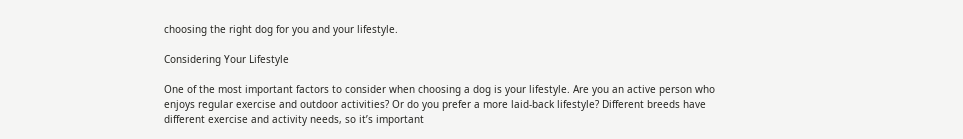choosing the right dog for you and your lifestyle.

Considering Your Lifestyle

One of the most important factors to consider when choosing a dog is your lifestyle. Are you an active person who enjoys regular exercise and outdoor activities? Or do you prefer a more laid-back lifestyle? Different breeds have different exercise and activity needs, so it’s important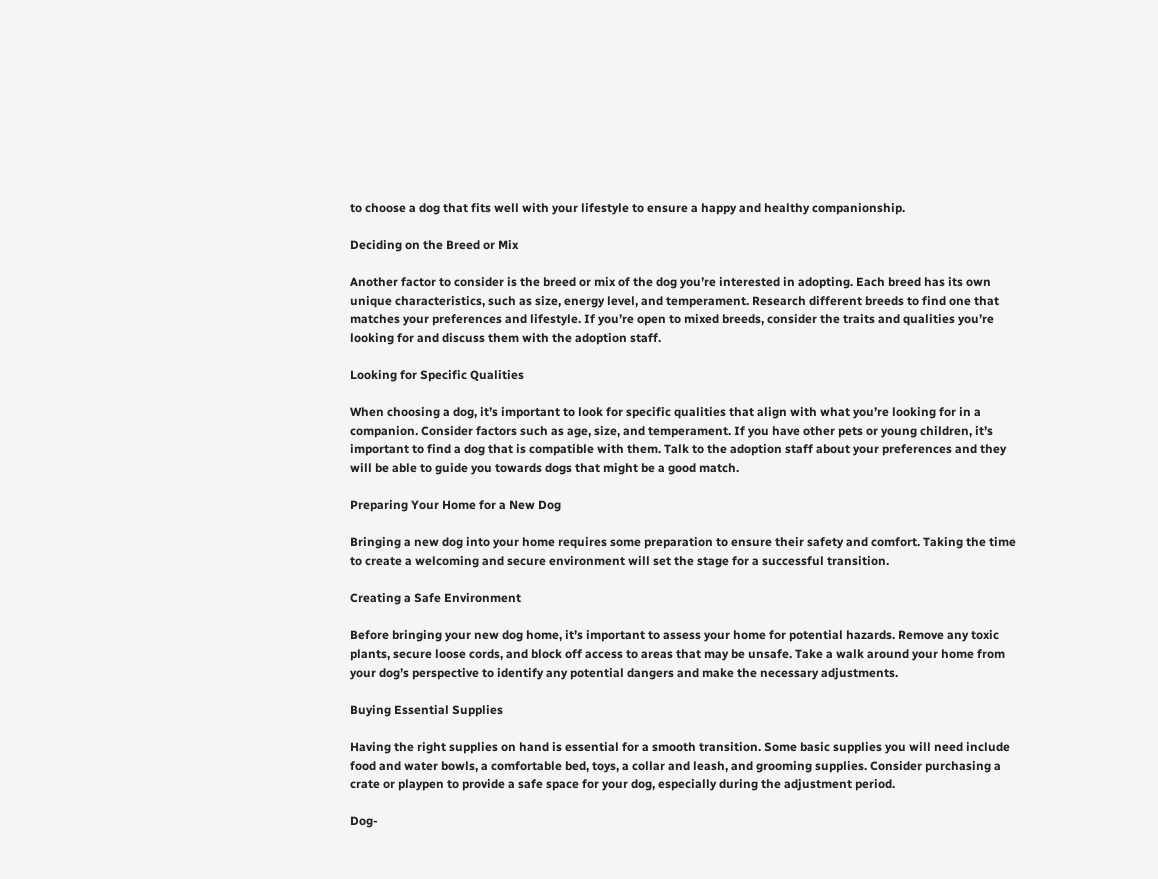to choose a dog that fits well with your lifestyle to ensure a happy and healthy companionship.

Deciding on the Breed or Mix

Another factor to consider is the breed or mix of the dog you’re interested in adopting. Each breed has its own unique characteristics, such as size, energy level, and temperament. Research different breeds to find one that matches your preferences and lifestyle. If you’re open to mixed breeds, consider the traits and qualities you’re looking for and discuss them with the adoption staff.

Looking for Specific Qualities

When choosing a dog, it’s important to look for specific qualities that align with what you’re looking for in a companion. Consider factors such as age, size, and temperament. If you have other pets or young children, it’s important to find a dog that is compatible with them. Talk to the adoption staff about your preferences and they will be able to guide you towards dogs that might be a good match.

Preparing Your Home for a New Dog

Bringing a new dog into your home requires some preparation to ensure their safety and comfort. Taking the time to create a welcoming and secure environment will set the stage for a successful transition.

Creating a Safe Environment

Before bringing your new dog home, it’s important to assess your home for potential hazards. Remove any toxic plants, secure loose cords, and block off access to areas that may be unsafe. Take a walk around your home from your dog’s perspective to identify any potential dangers and make the necessary adjustments.

Buying Essential Supplies

Having the right supplies on hand is essential for a smooth transition. Some basic supplies you will need include food and water bowls, a comfortable bed, toys, a collar and leash, and grooming supplies. Consider purchasing a crate or playpen to provide a safe space for your dog, especially during the adjustment period.

Dog-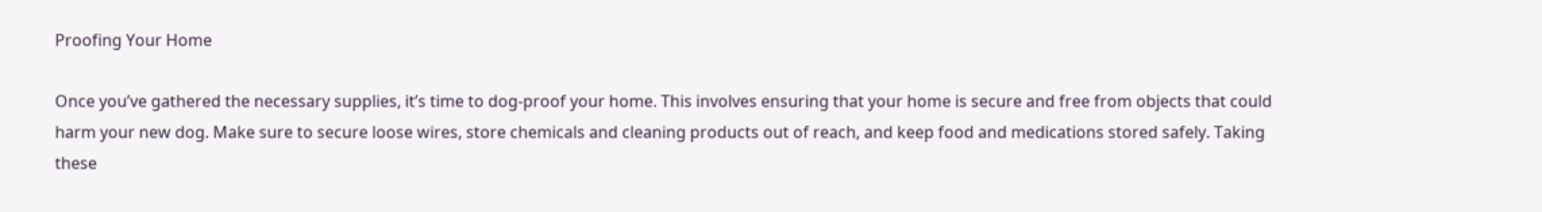Proofing Your Home

Once you’ve gathered the necessary supplies, it’s time to dog-proof your home. This involves ensuring that your home is secure and free from objects that could harm your new dog. Make sure to secure loose wires, store chemicals and cleaning products out of reach, and keep food and medications stored safely. Taking these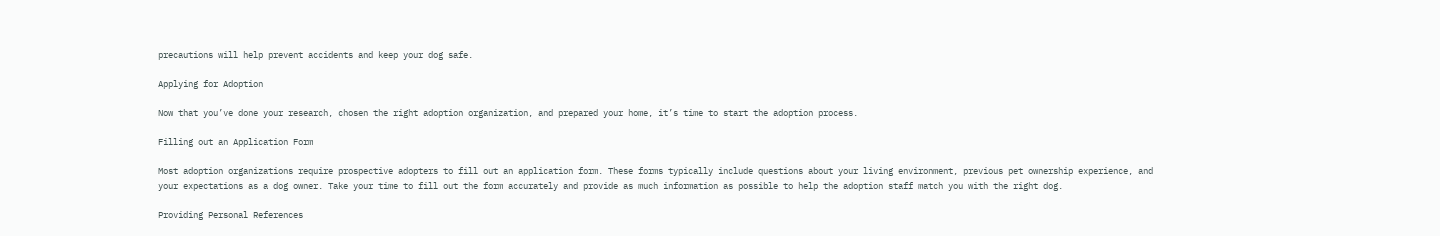precautions will help prevent accidents and keep your dog safe.

Applying for Adoption

Now that you’ve done your research, chosen the right adoption organization, and prepared your home, it’s time to start the adoption process.

Filling out an Application Form

Most adoption organizations require prospective adopters to fill out an application form. These forms typically include questions about your living environment, previous pet ownership experience, and your expectations as a dog owner. Take your time to fill out the form accurately and provide as much information as possible to help the adoption staff match you with the right dog.

Providing Personal References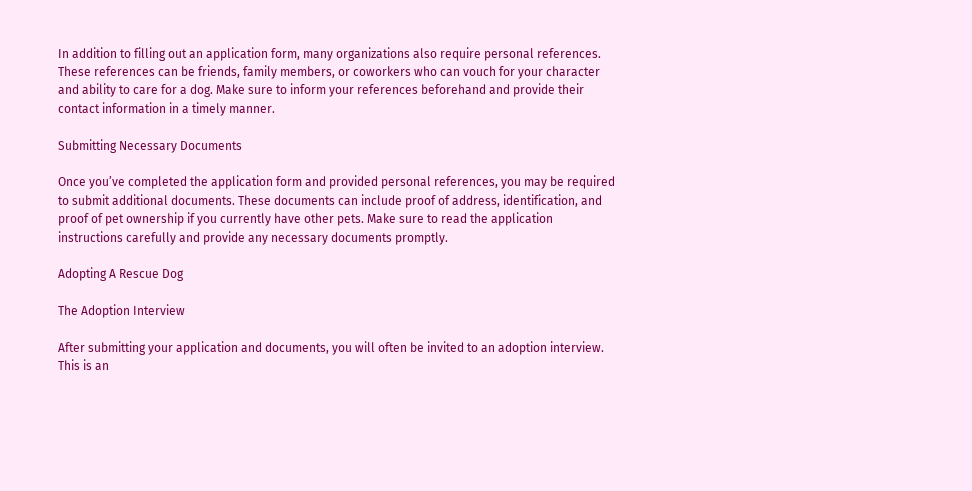In addition to filling out an application form, many organizations also require personal references. These references can be friends, family members, or coworkers who can vouch for your character and ability to care for a dog. Make sure to inform your references beforehand and provide their contact information in a timely manner.

Submitting Necessary Documents

Once you’ve completed the application form and provided personal references, you may be required to submit additional documents. These documents can include proof of address, identification, and proof of pet ownership if you currently have other pets. Make sure to read the application instructions carefully and provide any necessary documents promptly.

Adopting A Rescue Dog

The Adoption Interview

After submitting your application and documents, you will often be invited to an adoption interview. This is an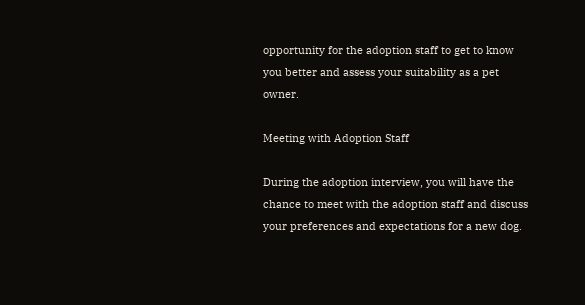opportunity for the adoption staff to get to know you better and assess your suitability as a pet owner.

Meeting with Adoption Staff

During the adoption interview, you will have the chance to meet with the adoption staff and discuss your preferences and expectations for a new dog.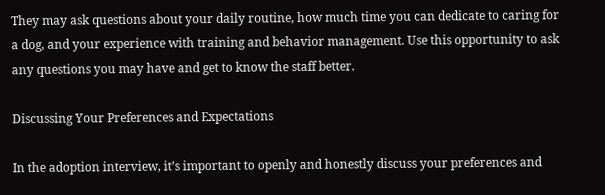They may ask questions about your daily routine, how much time you can dedicate to caring for a dog, and your experience with training and behavior management. Use this opportunity to ask any questions you may have and get to know the staff better.

Discussing Your Preferences and Expectations

In the adoption interview, it’s important to openly and honestly discuss your preferences and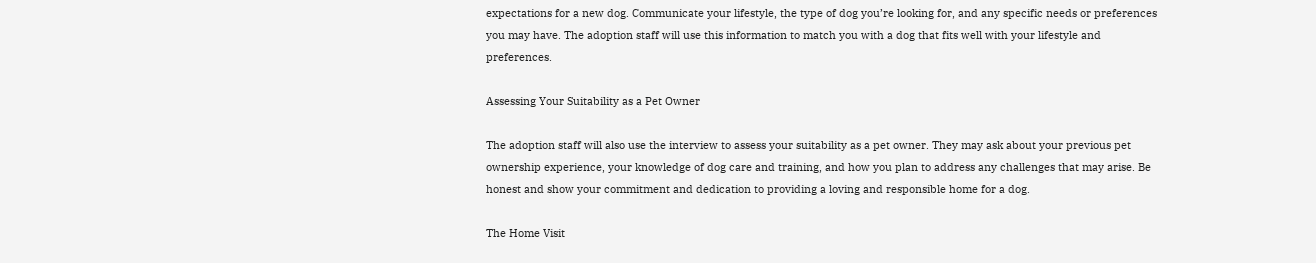expectations for a new dog. Communicate your lifestyle, the type of dog you’re looking for, and any specific needs or preferences you may have. The adoption staff will use this information to match you with a dog that fits well with your lifestyle and preferences.

Assessing Your Suitability as a Pet Owner

The adoption staff will also use the interview to assess your suitability as a pet owner. They may ask about your previous pet ownership experience, your knowledge of dog care and training, and how you plan to address any challenges that may arise. Be honest and show your commitment and dedication to providing a loving and responsible home for a dog.

The Home Visit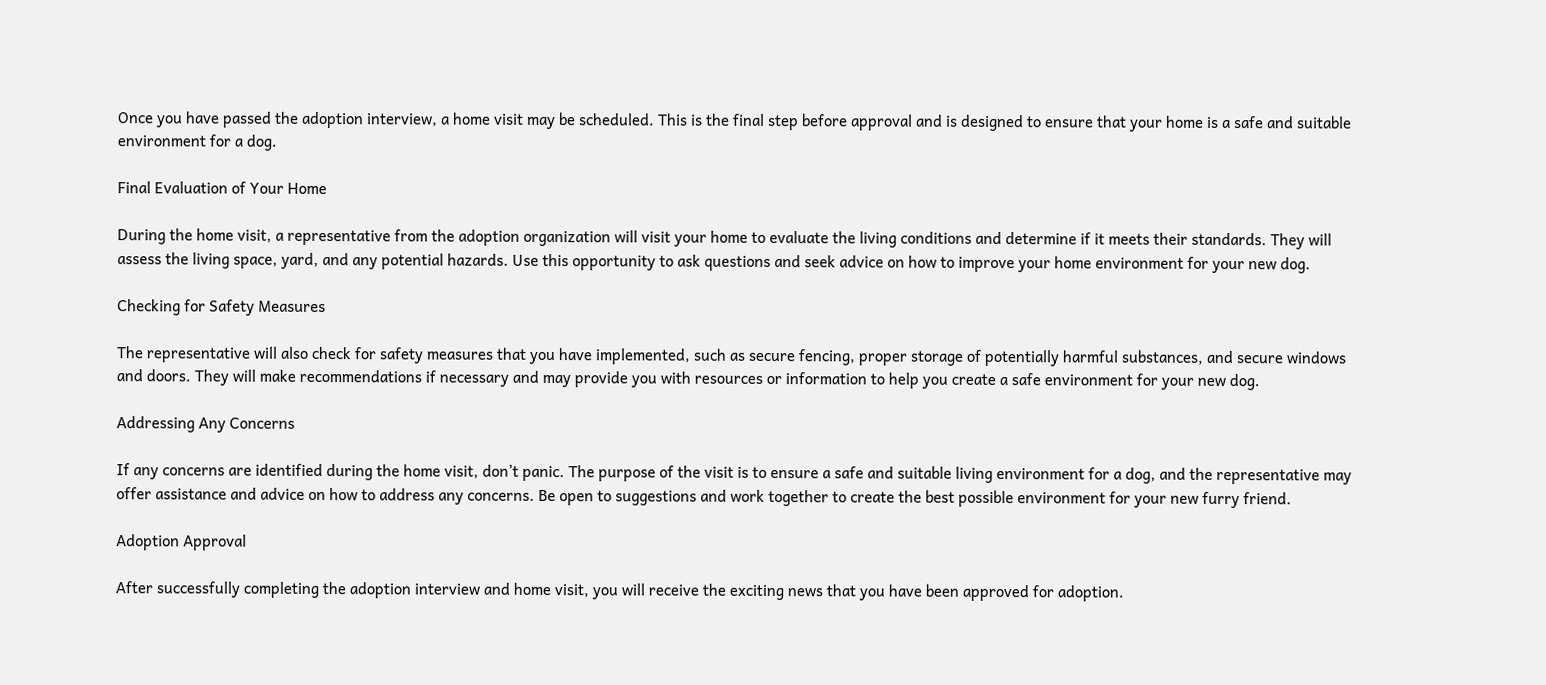Once you have passed the adoption interview, a home visit may be scheduled. This is the final step before approval and is designed to ensure that your home is a safe and suitable environment for a dog.

Final Evaluation of Your Home

During the home visit, a representative from the adoption organization will visit your home to evaluate the living conditions and determine if it meets their standards. They will assess the living space, yard, and any potential hazards. Use this opportunity to ask questions and seek advice on how to improve your home environment for your new dog.

Checking for Safety Measures

The representative will also check for safety measures that you have implemented, such as secure fencing, proper storage of potentially harmful substances, and secure windows and doors. They will make recommendations if necessary and may provide you with resources or information to help you create a safe environment for your new dog.

Addressing Any Concerns

If any concerns are identified during the home visit, don’t panic. The purpose of the visit is to ensure a safe and suitable living environment for a dog, and the representative may offer assistance and advice on how to address any concerns. Be open to suggestions and work together to create the best possible environment for your new furry friend.

Adoption Approval

After successfully completing the adoption interview and home visit, you will receive the exciting news that you have been approved for adoption.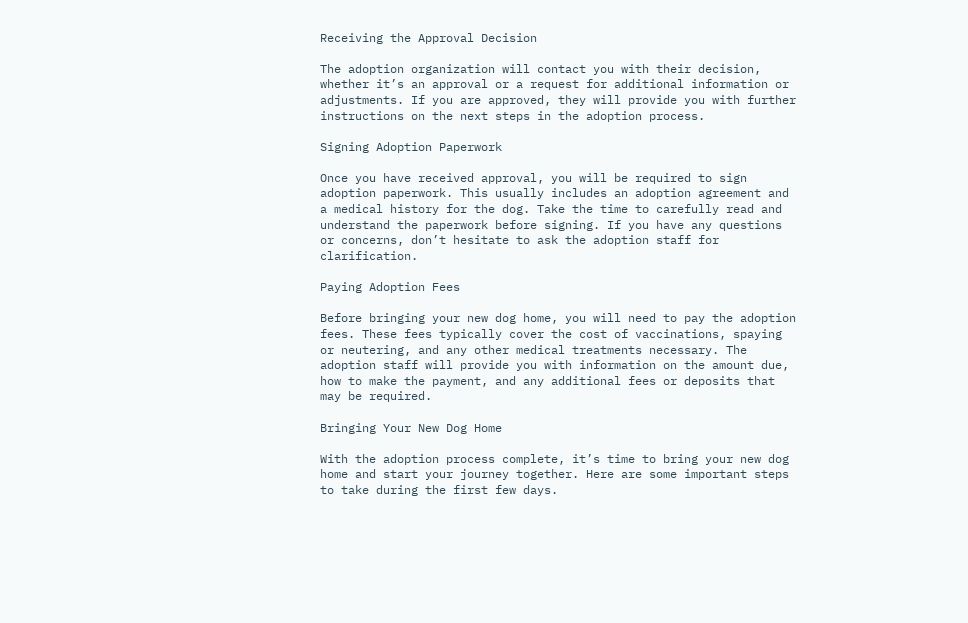Receiving the Approval Decision

The adoption organization will contact you with their decision, whether it’s an approval or a request for additional information or adjustments. If you are approved, they will provide you with further instructions on the next steps in the adoption process.

Signing Adoption Paperwork

Once you have received approval, you will be required to sign adoption paperwork. This usually includes an adoption agreement and a medical history for the dog. Take the time to carefully read and understand the paperwork before signing. If you have any questions or concerns, don’t hesitate to ask the adoption staff for clarification.

Paying Adoption Fees

Before bringing your new dog home, you will need to pay the adoption fees. These fees typically cover the cost of vaccinations, spaying or neutering, and any other medical treatments necessary. The adoption staff will provide you with information on the amount due, how to make the payment, and any additional fees or deposits that may be required.

Bringing Your New Dog Home

With the adoption process complete, it’s time to bring your new dog home and start your journey together. Here are some important steps to take during the first few days.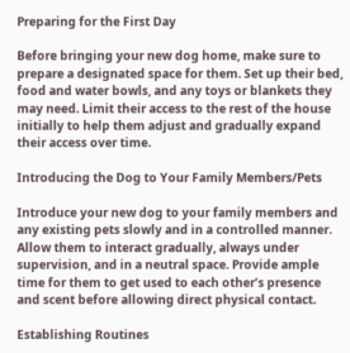Preparing for the First Day

Before bringing your new dog home, make sure to prepare a designated space for them. Set up their bed, food and water bowls, and any toys or blankets they may need. Limit their access to the rest of the house initially to help them adjust and gradually expand their access over time.

Introducing the Dog to Your Family Members/Pets

Introduce your new dog to your family members and any existing pets slowly and in a controlled manner. Allow them to interact gradually, always under supervision, and in a neutral space. Provide ample time for them to get used to each other’s presence and scent before allowing direct physical contact.

Establishing Routines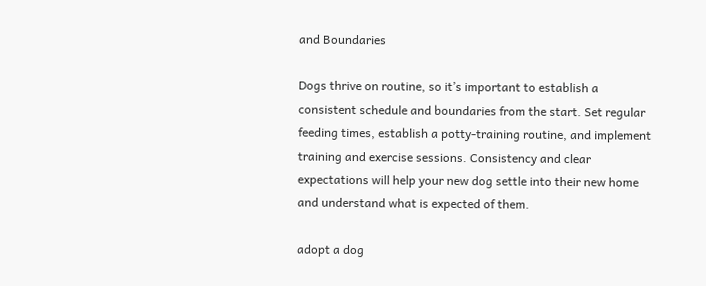and Boundaries

Dogs thrive on routine, so it’s important to establish a consistent schedule and boundaries from the start. Set regular feeding times, establish a potty-training routine, and implement training and exercise sessions. Consistency and clear expectations will help your new dog settle into their new home and understand what is expected of them.

adopt a dog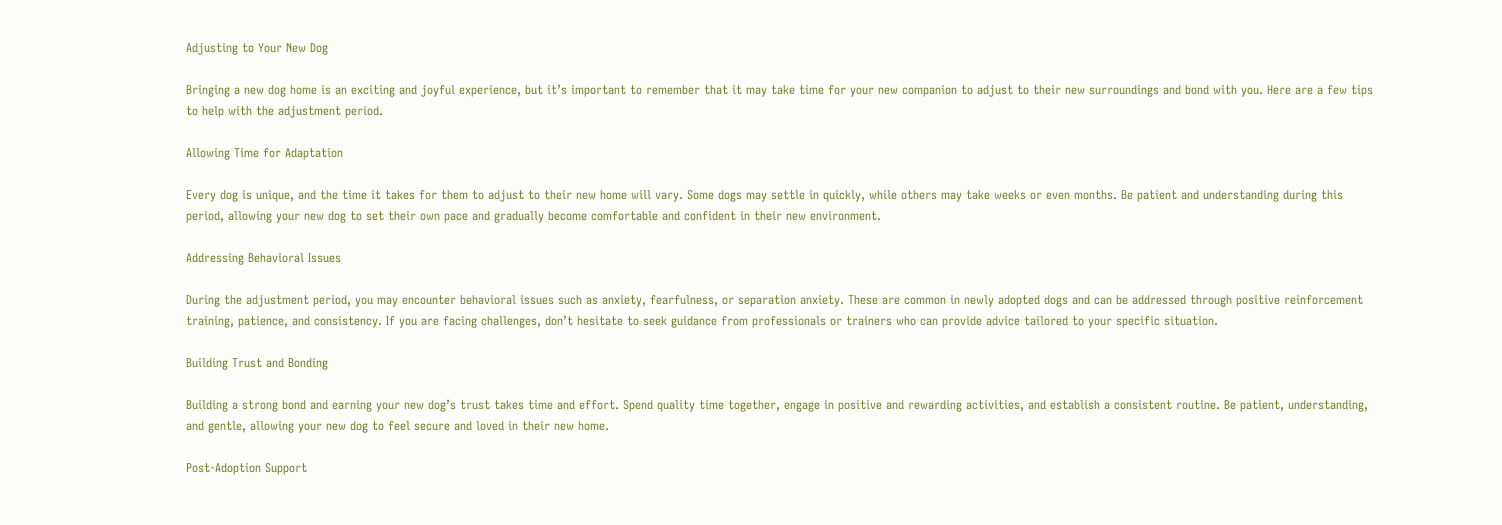Adjusting to Your New Dog

Bringing a new dog home is an exciting and joyful experience, but it’s important to remember that it may take time for your new companion to adjust to their new surroundings and bond with you. Here are a few tips to help with the adjustment period.

Allowing Time for Adaptation

Every dog is unique, and the time it takes for them to adjust to their new home will vary. Some dogs may settle in quickly, while others may take weeks or even months. Be patient and understanding during this period, allowing your new dog to set their own pace and gradually become comfortable and confident in their new environment.

Addressing Behavioral Issues

During the adjustment period, you may encounter behavioral issues such as anxiety, fearfulness, or separation anxiety. These are common in newly adopted dogs and can be addressed through positive reinforcement training, patience, and consistency. If you are facing challenges, don’t hesitate to seek guidance from professionals or trainers who can provide advice tailored to your specific situation.

Building Trust and Bonding

Building a strong bond and earning your new dog’s trust takes time and effort. Spend quality time together, engage in positive and rewarding activities, and establish a consistent routine. Be patient, understanding, and gentle, allowing your new dog to feel secure and loved in their new home.

Post-Adoption Support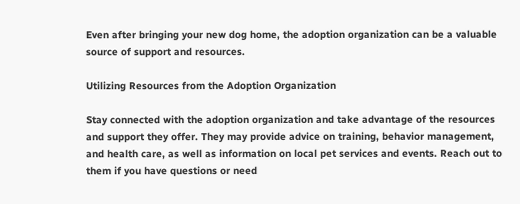Even after bringing your new dog home, the adoption organization can be a valuable source of support and resources.

Utilizing Resources from the Adoption Organization

Stay connected with the adoption organization and take advantage of the resources and support they offer. They may provide advice on training, behavior management, and health care, as well as information on local pet services and events. Reach out to them if you have questions or need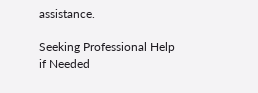assistance.

Seeking Professional Help if Needed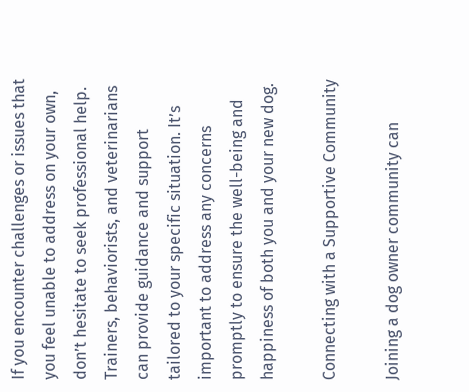If you encounter challenges or issues that you feel unable to address on your own, don’t hesitate to seek professional help. Trainers, behaviorists, and veterinarians can provide guidance and support tailored to your specific situation. It’s important to address any concerns promptly to ensure the well-being and happiness of both you and your new dog.

Connecting with a Supportive Community

Joining a dog owner community can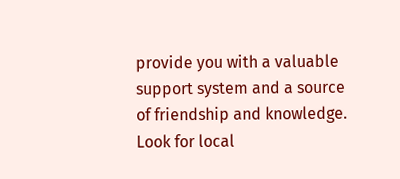provide you with a valuable support system and a source of friendship and knowledge. Look for local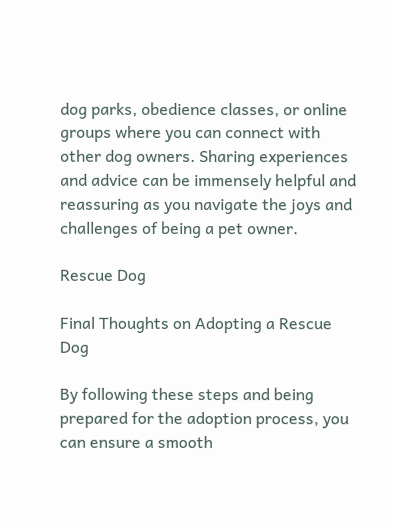dog parks, obedience classes, or online groups where you can connect with other dog owners. Sharing experiences and advice can be immensely helpful and reassuring as you navigate the joys and challenges of being a pet owner.

Rescue Dog

Final Thoughts on Adopting a Rescue Dog

By following these steps and being prepared for the adoption process, you can ensure a smooth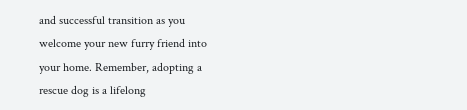and successful transition as you welcome your new furry friend into your home. Remember, adopting a rescue dog is a lifelong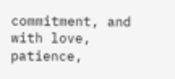commitment, and with love, patience,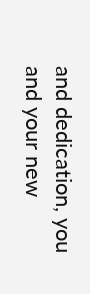and dedication, you and your new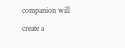companion will create a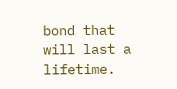bond that will last a lifetime.